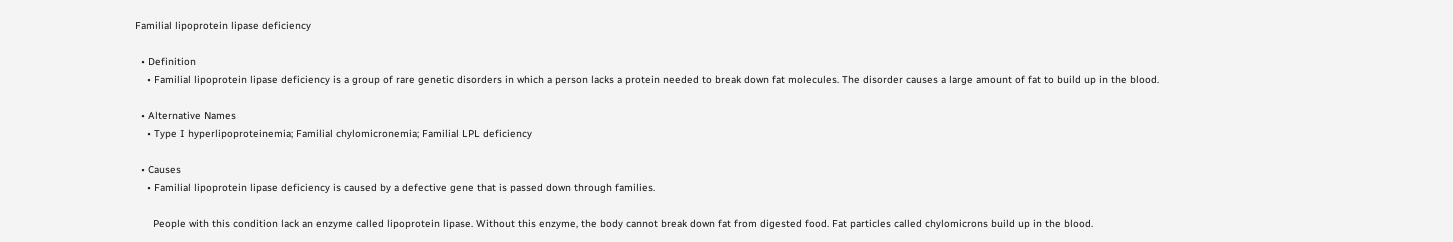Familial lipoprotein lipase deficiency

  • Definition
    • Familial lipoprotein lipase deficiency is a group of rare genetic disorders in which a person lacks a protein needed to break down fat molecules. The disorder causes a large amount of fat to build up in the blood.

  • Alternative Names
    • Type I hyperlipoproteinemia; Familial chylomicronemia; Familial LPL deficiency

  • Causes
    • Familial lipoprotein lipase deficiency is caused by a defective gene that is passed down through families.

      People with this condition lack an enzyme called lipoprotein lipase. Without this enzyme, the body cannot break down fat from digested food. Fat particles called chylomicrons build up in the blood.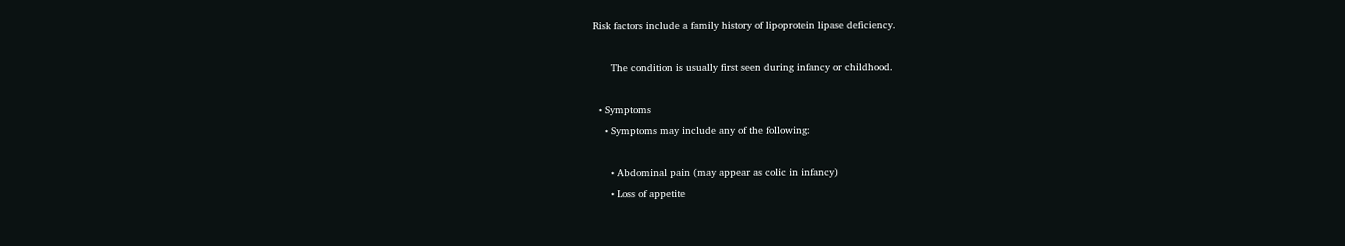Risk factors include a family history of lipoprotein lipase deficiency.

      The condition is usually first seen during infancy or childhood.

  • Symptoms
    • Symptoms may include any of the following:

      • Abdominal pain (may appear as colic in infancy)
      • Loss of appetite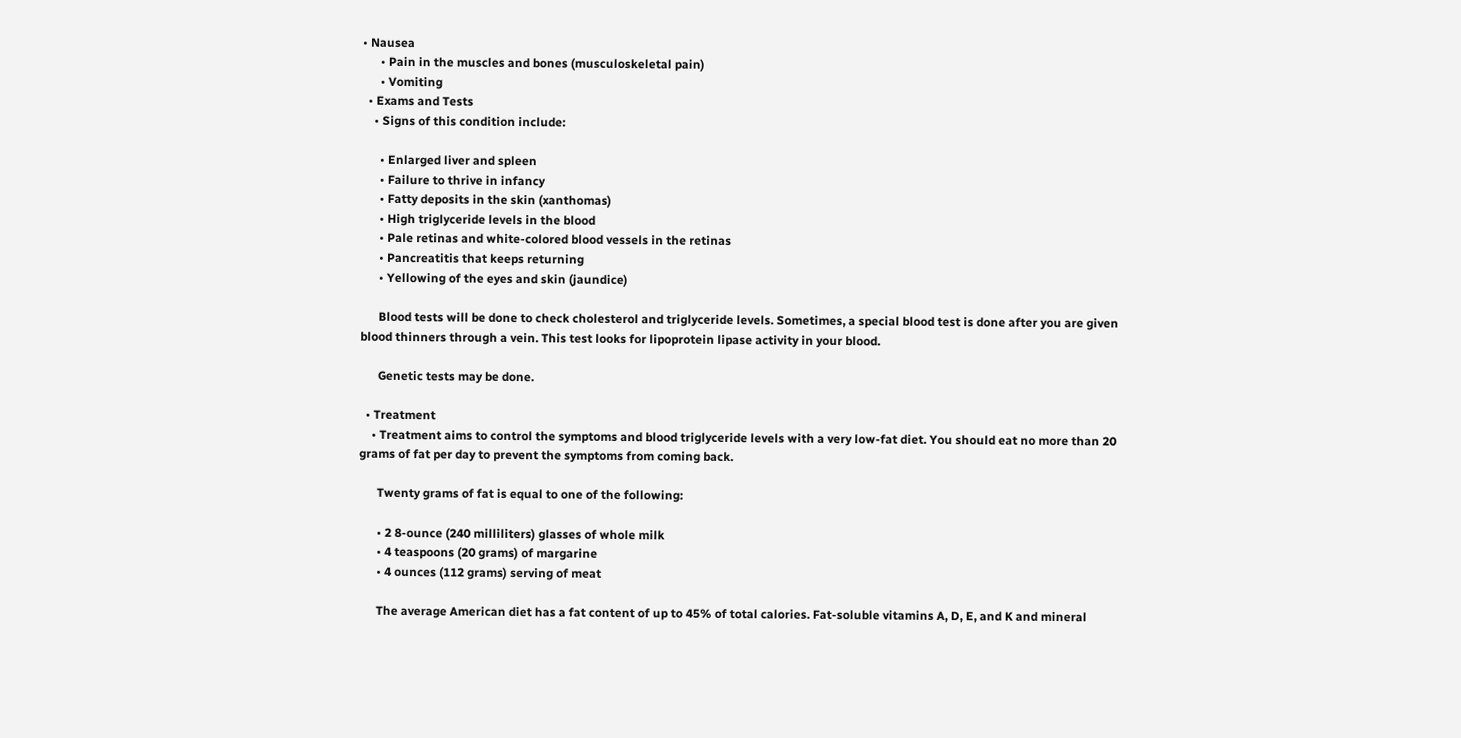• Nausea
      • Pain in the muscles and bones (musculoskeletal pain)
      • Vomiting
  • Exams and Tests
    • Signs of this condition include:

      • Enlarged liver and spleen
      • Failure to thrive in infancy
      • Fatty deposits in the skin (xanthomas)
      • High triglyceride levels in the blood
      • Pale retinas and white-colored blood vessels in the retinas
      • Pancreatitis that keeps returning
      • Yellowing of the eyes and skin (jaundice)

      Blood tests will be done to check cholesterol and triglyceride levels. Sometimes, a special blood test is done after you are given blood thinners through a vein. This test looks for lipoprotein lipase activity in your blood.

      Genetic tests may be done.

  • Treatment
    • Treatment aims to control the symptoms and blood triglyceride levels with a very low-fat diet. You should eat no more than 20 grams of fat per day to prevent the symptoms from coming back.

      Twenty grams of fat is equal to one of the following:

      • 2 8-ounce (240 milliliters) glasses of whole milk
      • 4 teaspoons (20 grams) of margarine
      • 4 ounces (112 grams) serving of meat

      The average American diet has a fat content of up to 45% of total calories. Fat-soluble vitamins A, D, E, and K and mineral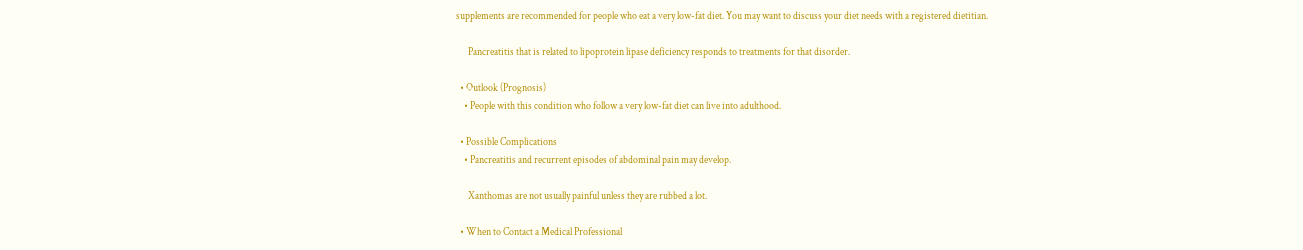supplements are recommended for people who eat a very low-fat diet. You may want to discuss your diet needs with a registered dietitian.

      Pancreatitis that is related to lipoprotein lipase deficiency responds to treatments for that disorder.

  • Outlook (Prognosis)
    • People with this condition who follow a very low-fat diet can live into adulthood.

  • Possible Complications
    • Pancreatitis and recurrent episodes of abdominal pain may develop.

      Xanthomas are not usually painful unless they are rubbed a lot.

  • When to Contact a Medical Professional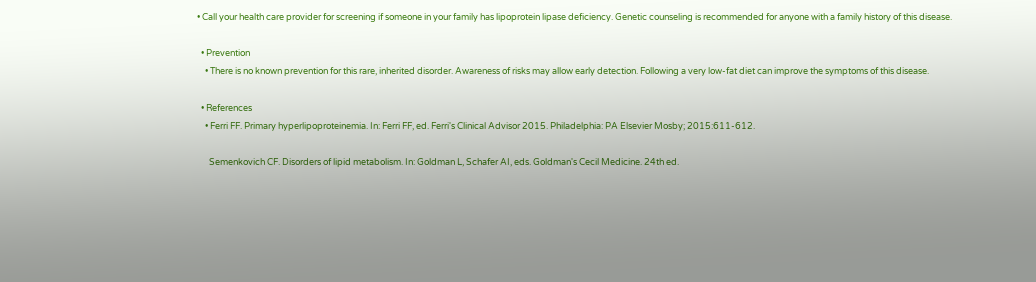• Call your health care provider for screening if someone in your family has lipoprotein lipase deficiency. Genetic counseling is recommended for anyone with a family history of this disease.

  • Prevention
    • There is no known prevention for this rare, inherited disorder. Awareness of risks may allow early detection. Following a very low-fat diet can improve the symptoms of this disease.

  • References
    • Ferri FF. Primary hyperlipoproteinemia. In: Ferri FF, ed. Ferri's Clinical Advisor 2015. Philadelphia: PA Elsevier Mosby; 2015:611-612.

      Semenkovich CF. Disorders of lipid metabolism. In: Goldman L, Schafer AI, eds. Goldman's Cecil Medicine. 24th ed.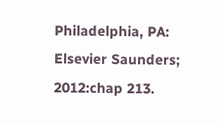Philadelphia, PA: Elsevier Saunders; 2012:chap 213.